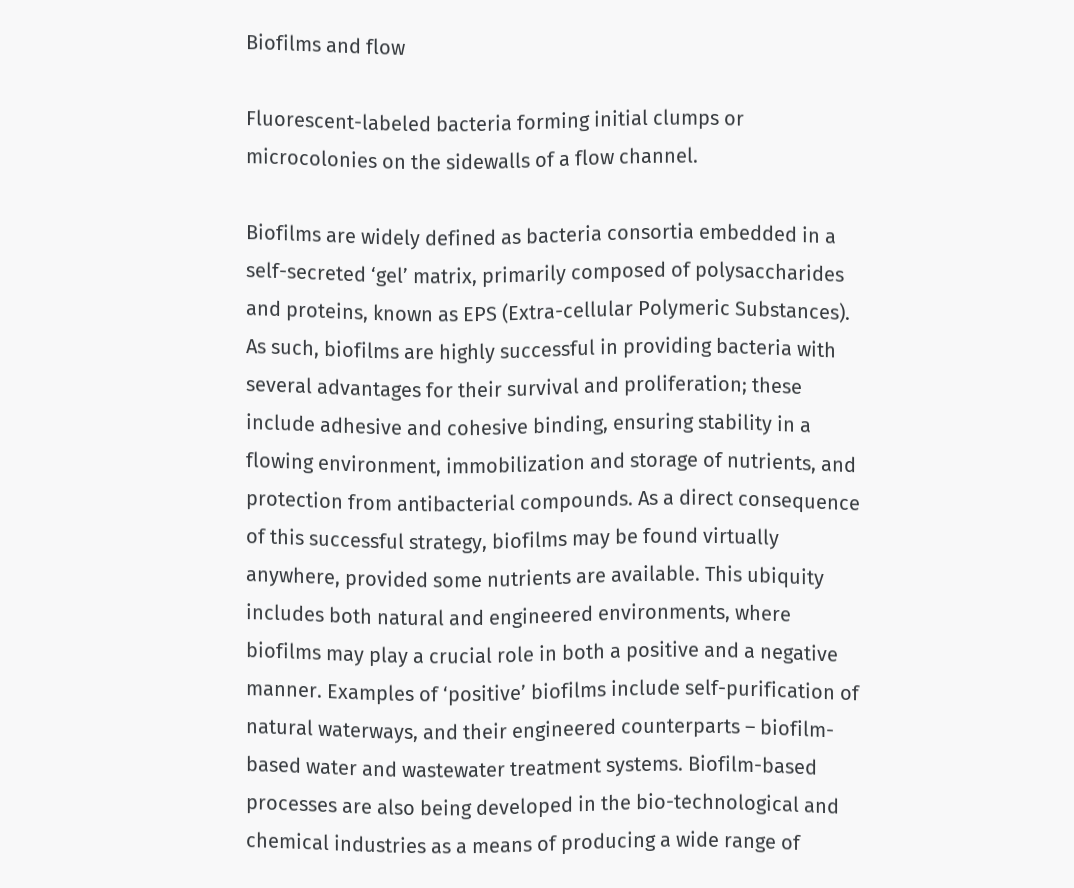Biofilms and flow

Fluorescent-labeled bacteria forming initial clumps or microcolonies on the sidewalls of a flow channel.

Biofilms are widely defined as bacteria consortia embedded in a self-secreted ‘gel’ matrix, primarily composed of polysaccharides and proteins, known as EPS (Extra-cellular Polymeric Substances). As such, biofilms are highly successful in providing bacteria with several advantages for their survival and proliferation; these include adhesive and cohesive binding, ensuring stability in a flowing environment, immobilization and storage of nutrients, and protection from antibacterial compounds. As a direct consequence of this successful strategy, biofilms may be found virtually anywhere, provided some nutrients are available. This ubiquity includes both natural and engineered environments, where biofilms may play a crucial role in both a positive and a negative manner. Examples of ‘positive’ biofilms include self-purification of natural waterways, and their engineered counterparts – biofilm-based water and wastewater treatment systems. Biofilm-based processes are also being developed in the bio-technological and chemical industries as a means of producing a wide range of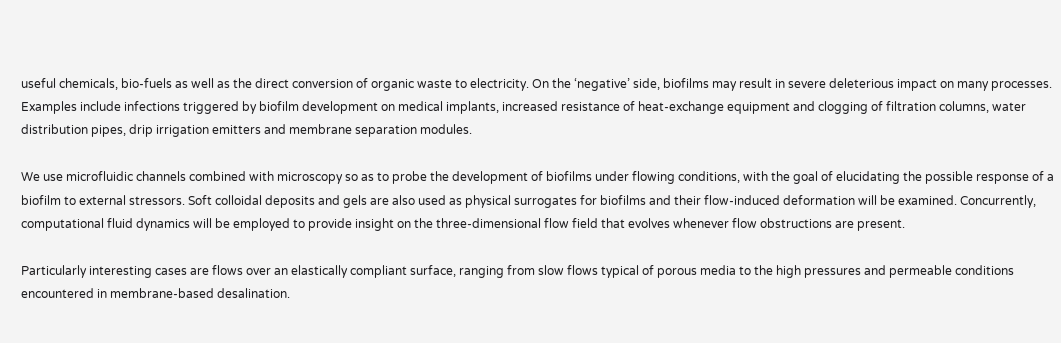useful chemicals, bio-fuels as well as the direct conversion of organic waste to electricity. On the ‘negative’ side, biofilms may result in severe deleterious impact on many processes. Examples include infections triggered by biofilm development on medical implants, increased resistance of heat-exchange equipment and clogging of filtration columns, water distribution pipes, drip irrigation emitters and membrane separation modules.

We use microfluidic channels combined with microscopy so as to probe the development of biofilms under flowing conditions, with the goal of elucidating the possible response of a biofilm to external stressors. Soft colloidal deposits and gels are also used as physical surrogates for biofilms and their flow-induced deformation will be examined. Concurrently, computational fluid dynamics will be employed to provide insight on the three-dimensional flow field that evolves whenever flow obstructions are present.

Particularly interesting cases are flows over an elastically compliant surface, ranging from slow flows typical of porous media to the high pressures and permeable conditions encountered in membrane-based desalination.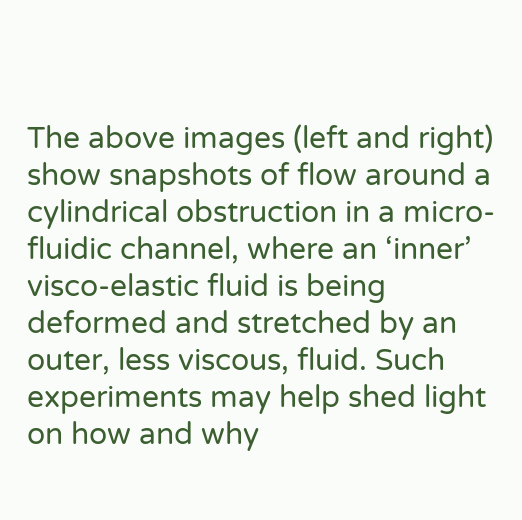The above images (left and right) show snapshots of flow around a cylindrical obstruction in a micro-fluidic channel, where an ‘inner’ visco-elastic fluid is being deformed and stretched by an outer, less viscous, fluid. Such experiments may help shed light on how and why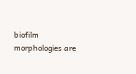biofilm morphologies are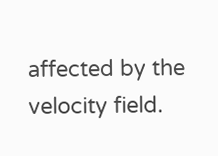affected by the velocity field.